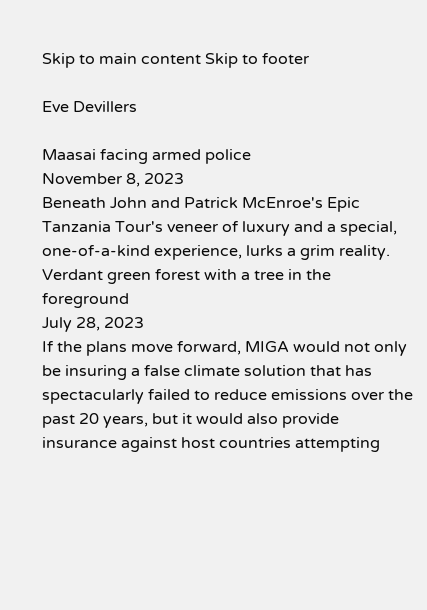Skip to main content Skip to footer

Eve Devillers

Maasai facing armed police
November 8, 2023
Beneath John and Patrick McEnroe's Epic Tanzania Tour's veneer of luxury and a special, one-of-a-kind experience, lurks a grim reality.
Verdant green forest with a tree in the foreground
July 28, 2023
If the plans move forward, MIGA would not only be insuring a false climate solution that has spectacularly failed to reduce emissions over the past 20 years, but it would also provide insurance against host countries attempting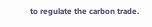to regulate the carbon trade.